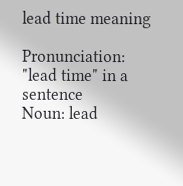lead time meaning

Pronunciation:   "lead time" in a sentence
Noun: lead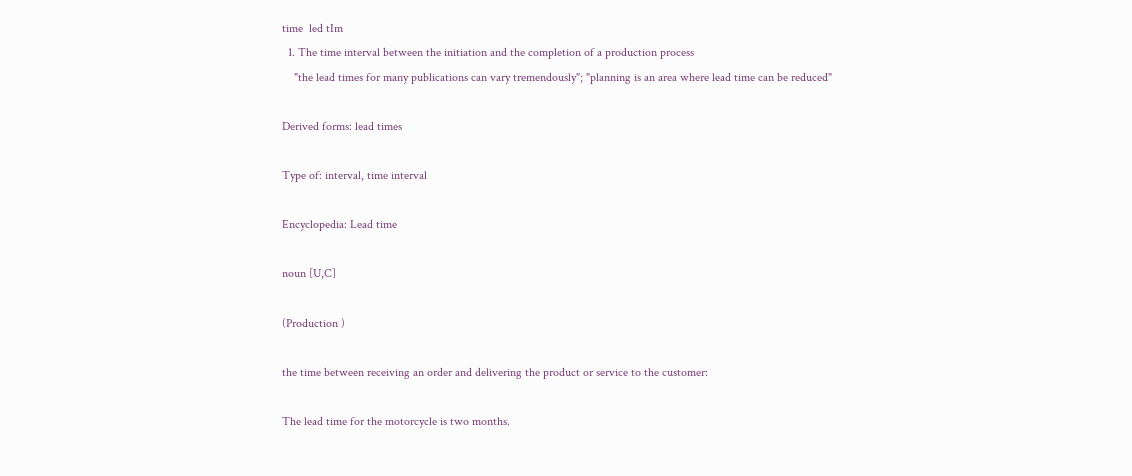time  led tIm
  1. The time interval between the initiation and the completion of a production process
    "the lead times for many publications can vary tremendously"; "planning is an area where lead time can be reduced"

Derived forms: lead times

Type of: interval, time interval

Encyclopedia: Lead time

noun [U,C]

(Production )

the time between receiving an order and delivering the product or service to the customer:

The lead time for the motorcycle is two months.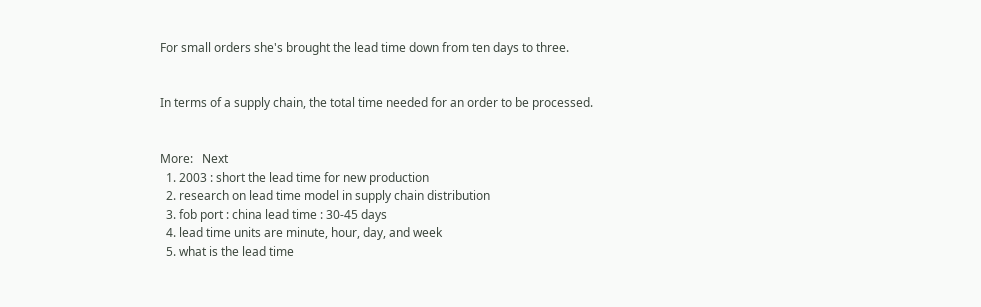For small orders she's brought the lead time down from ten days to three.


In terms of a supply chain, the total time needed for an order to be processed.


More:   Next
  1. 2003 : short the lead time for new production
  2. research on lead time model in supply chain distribution
  3. fob port : china lead time : 30-45 days
  4. lead time units are minute, hour, day, and week
  5. what is the lead time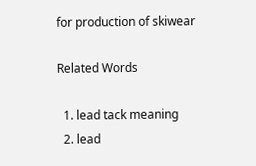for production of skiwear

Related Words

  1. lead tack meaning
  2. lead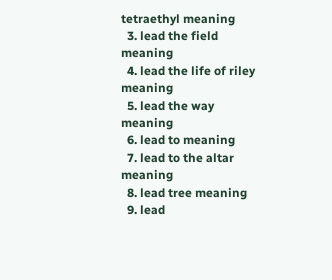tetraethyl meaning
  3. lead the field meaning
  4. lead the life of riley meaning
  5. lead the way meaning
  6. lead to meaning
  7. lead to the altar meaning
  8. lead tree meaning
  9. lead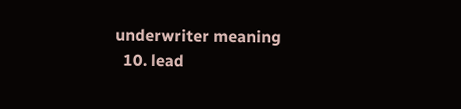underwriter meaning
  10. lead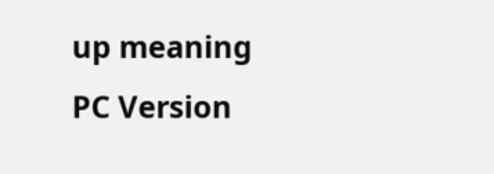up meaning
PC Version